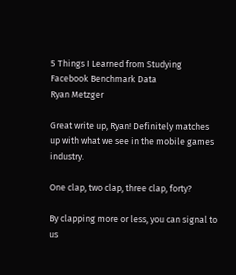5 Things I Learned from Studying Facebook Benchmark Data
Ryan Metzger

Great write up, Ryan! Definitely matches up with what we see in the mobile games industry.

One clap, two clap, three clap, forty?

By clapping more or less, you can signal to us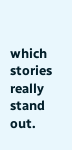which stories really stand out.